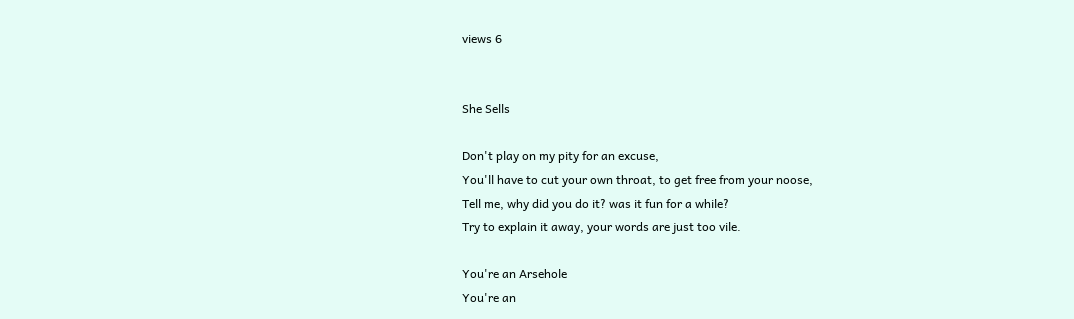views 6


She Sells

Don't play on my pity for an excuse,
You'll have to cut your own throat, to get free from your noose,
Tell me, why did you do it? was it fun for a while?
Try to explain it away, your words are just too vile.

You're an Arsehole
You're an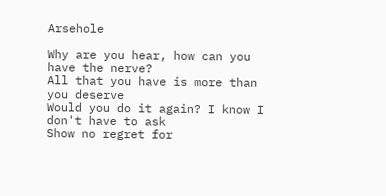Arsehole

Why are you hear, how can you have the nerve?
All that you have is more than you deserve
Would you do it again? I know I don't have to ask
Show no regret for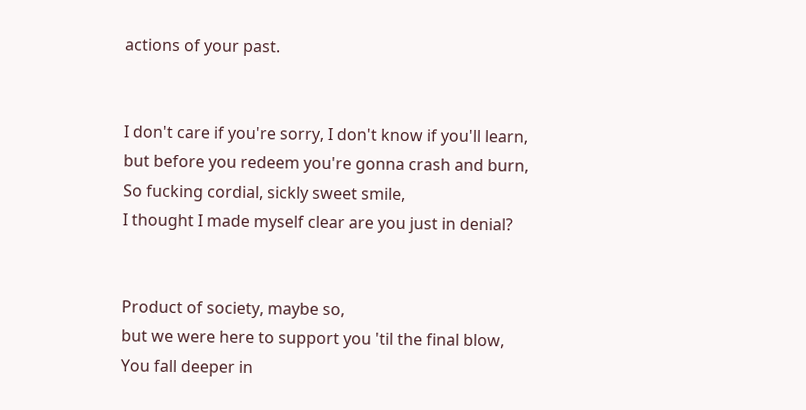actions of your past.


I don't care if you're sorry, I don't know if you'll learn,
but before you redeem you're gonna crash and burn,
So fucking cordial, sickly sweet smile,
I thought I made myself clear are you just in denial?


Product of society, maybe so,
but we were here to support you 'til the final blow,
You fall deeper in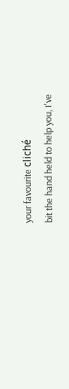your favourite cliché
bit the hand held to help you, I've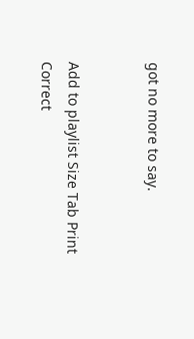got no more to say.


Add to playlist Size Tab Print Correct